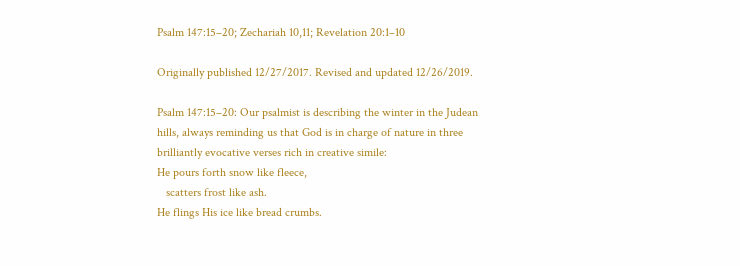Psalm 147:15–20; Zechariah 10,11; Revelation 20:1–10

Originally published 12/27/2017. Revised and updated 12/26/2019.

Psalm 147:15–20: Our psalmist is describing the winter in the Judean hills, always reminding us that God is in charge of nature in three brilliantly evocative verses rich in creative simile:
He pours forth snow like fleece,
   scatters frost like ash.
He flings His ice like bread crumbs.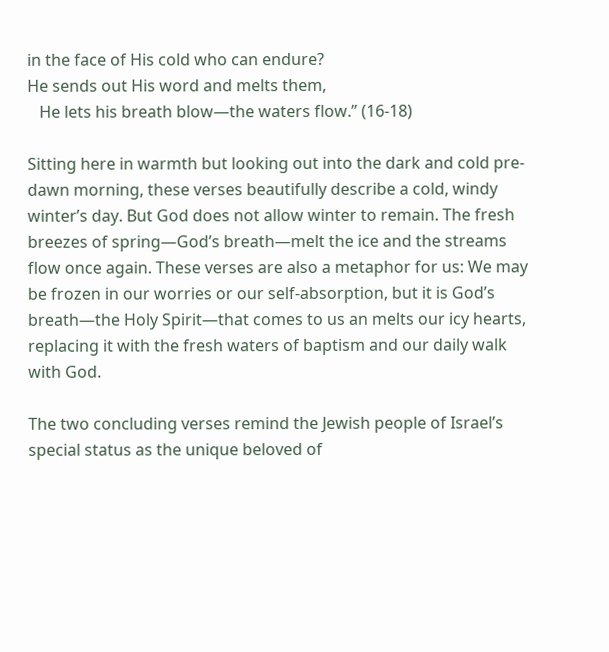in the face of His cold who can endure?
He sends out His word and melts them,
   He lets his breath blow—the waters flow.” (16-18)

Sitting here in warmth but looking out into the dark and cold pre-dawn morning, these verses beautifully describe a cold, windy winter’s day. But God does not allow winter to remain. The fresh breezes of spring—God’s breath—melt the ice and the streams flow once again. These verses are also a metaphor for us: We may be frozen in our worries or our self-absorption, but it is God’s breath—the Holy Spirit—that comes to us an melts our icy hearts, replacing it with the fresh waters of baptism and our daily walk with God.

The two concluding verses remind the Jewish people of Israel’s special status as the unique beloved of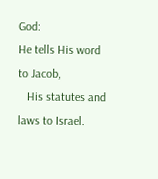God:
He tells His word to Jacob,
   His statutes and laws to Israel.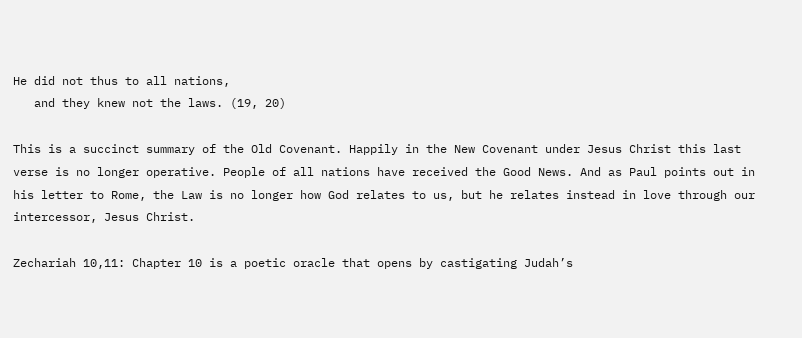He did not thus to all nations,
   and they knew not the laws. (19, 20)

This is a succinct summary of the Old Covenant. Happily in the New Covenant under Jesus Christ this last verse is no longer operative. People of all nations have received the Good News. And as Paul points out in his letter to Rome, the Law is no longer how God relates to us, but he relates instead in love through our intercessor, Jesus Christ.

Zechariah 10,11: Chapter 10 is a poetic oracle that opens by castigating Judah’s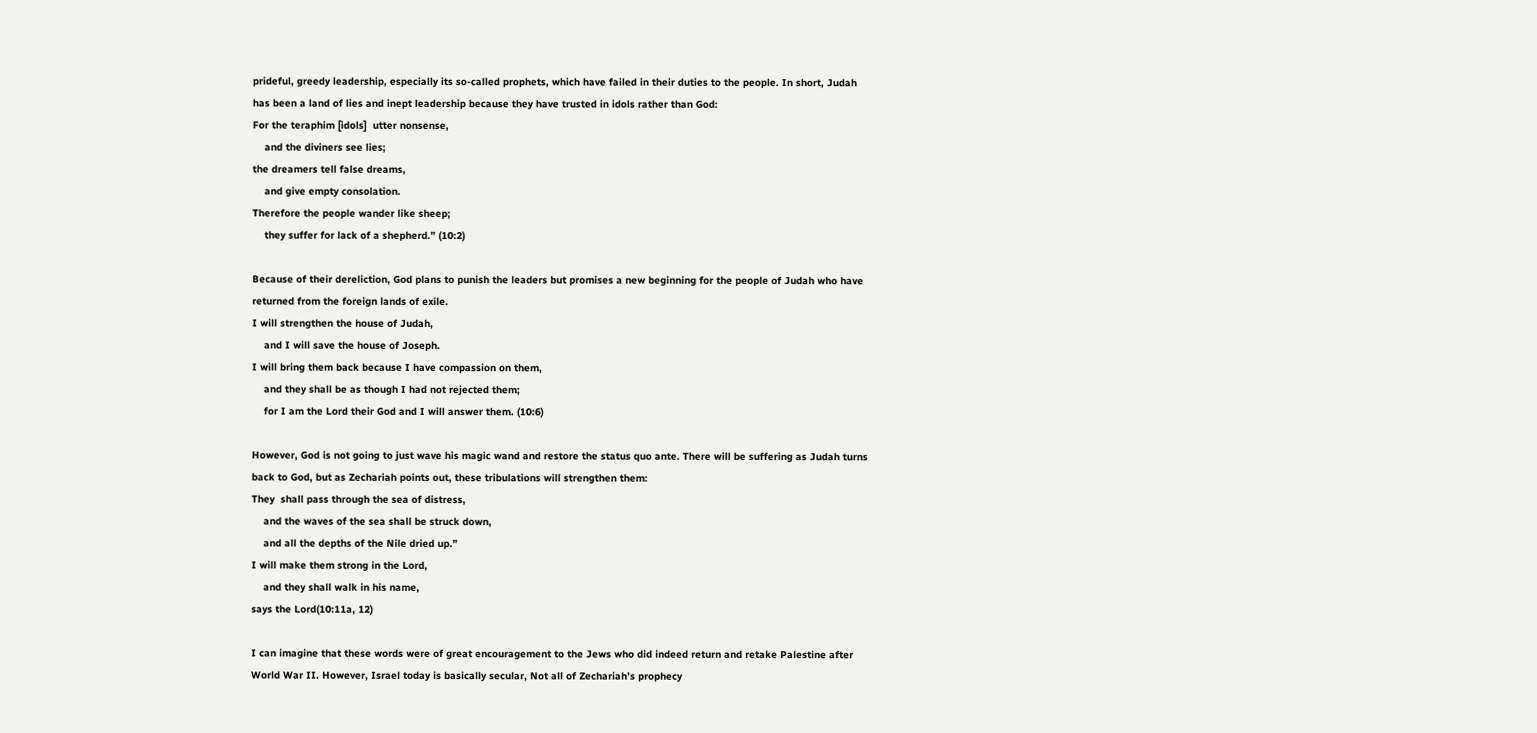prideful, greedy leadership, especially its so-called prophets, which have failed in their duties to the people. In short, Judah has been a land of lies and inept leadership because they have trusted in idols rather than God:
For the teraphim [idols]  utter nonsense,
    and the diviners see lies;
the dreamers tell false dreams,
    and give empty consolation.
Therefore the people wander like sheep;
    they suffer for lack of a shepherd.” (10:2)

Because of their dereliction, God plans to punish the leaders but promises a new beginning for the people of Judah who have returned from the foreign lands of exile.
I will strengthen the house of Judah,
    and I will save the house of Joseph.
I will bring them back because I have compassion on them,
    and they shall be as though I had not rejected them;
    for I am the Lord their God and I will answer them. (10:6)

However, God is not going to just wave his magic wand and restore the status quo ante. There will be suffering as Judah turns back to God, but as Zechariah points out, these tribulations will strengthen them:
They  shall pass through the sea of distress,
    and the waves of the sea shall be struck down,
    and all the depths of the Nile dried up.”
I will make them strong in the Lord,
    and they shall walk in his name,
says the Lord(10:11a, 12)

I can imagine that these words were of great encouragement to the Jews who did indeed return and retake Palestine after World War II. However, Israel today is basically secular, Not all of Zechariah’s prophecy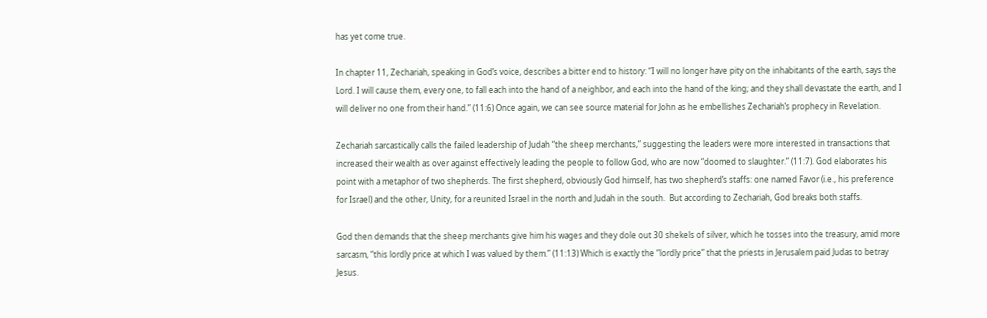has yet come true.

In chapter 11, Zechariah, speaking in God’s voice, describes a bitter end to history: “I will no longer have pity on the inhabitants of the earth, says the Lord. I will cause them, every one, to fall each into the hand of a neighbor, and each into the hand of the king; and they shall devastate the earth, and I will deliver no one from their hand.” (11:6) Once again, we can see source material for John as he embellishes Zechariah’s prophecy in Revelation.

Zechariah sarcastically calls the failed leadership of Judah “the sheep merchants,” suggesting the leaders were more interested in transactions that increased their wealth as over against effectively leading the people to follow God, who are now “doomed to slaughter.” (11:7). God elaborates his point with a metaphor of two shepherds. The first shepherd, obviously God himself, has two shepherd’s staffs: one named Favor (i.e., his preference for Israel) and the other, Unity, for a reunited Israel in the north and Judah in the south.  But according to Zechariah, God breaks both staffs.

God then demands that the sheep merchants give him his wages and they dole out 30 shekels of silver, which he tosses into the treasury, amid more sarcasm, “this lordly price at which I was valued by them.” (11:13) Which is exactly the “lordly price” that the priests in Jerusalem paid Judas to betray Jesus.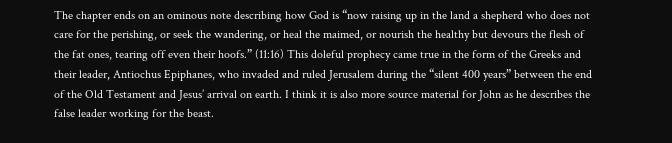The chapter ends on an ominous note describing how God is “now raising up in the land a shepherd who does not care for the perishing, or seek the wandering, or heal the maimed, or nourish the healthy but devours the flesh of the fat ones, tearing off even their hoofs.” (11:16) This doleful prophecy came true in the form of the Greeks and their leader, Antiochus Epiphanes, who invaded and ruled Jerusalem during the “silent 400 years” between the end of the Old Testament and Jesus’ arrival on earth. I think it is also more source material for John as he describes the false leader working for the beast.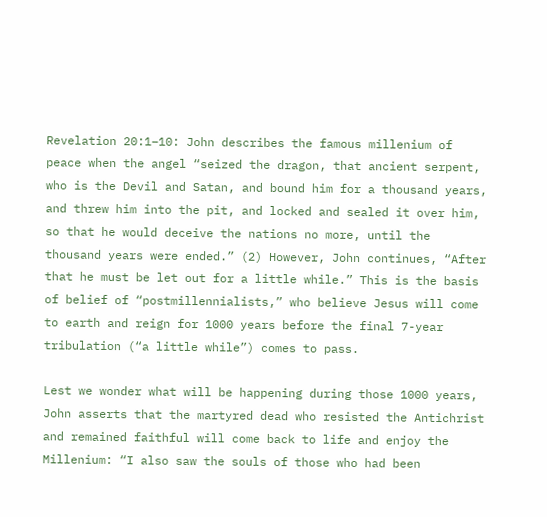Revelation 20:1–10: John describes the famous millenium of peace when the angel “seized the dragon, that ancient serpent, who is the Devil and Satan, and bound him for a thousand years, and threw him into the pit, and locked and sealed it over him, so that he would deceive the nations no more, until the thousand years were ended.” (2) However, John continues, “After that he must be let out for a little while.” This is the basis of belief of “postmillennialists,” who believe Jesus will come to earth and reign for 1000 years before the final 7-year tribulation (“a little while”) comes to pass.

Lest we wonder what will be happening during those 1000 years, John asserts that the martyred dead who resisted the Antichrist and remained faithful will come back to life and enjoy the Millenium: “I also saw the souls of those who had been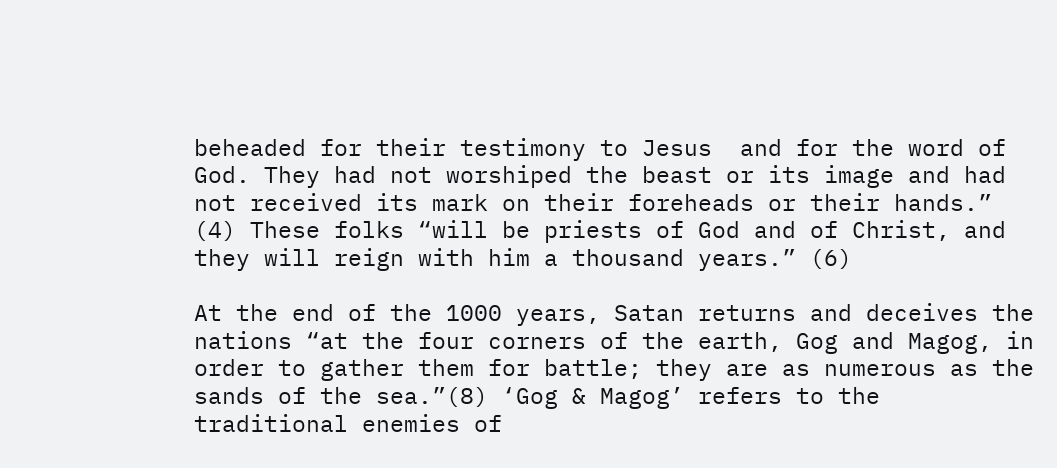beheaded for their testimony to Jesus  and for the word of God. They had not worshiped the beast or its image and had not received its mark on their foreheads or their hands.” (4) These folks “will be priests of God and of Christ, and they will reign with him a thousand years.” (6)

At the end of the 1000 years, Satan returns and deceives the nations “at the four corners of the earth, Gog and Magog, in order to gather them for battle; they are as numerous as the sands of the sea.”(8) ‘Gog & Magog’ refers to the traditional enemies of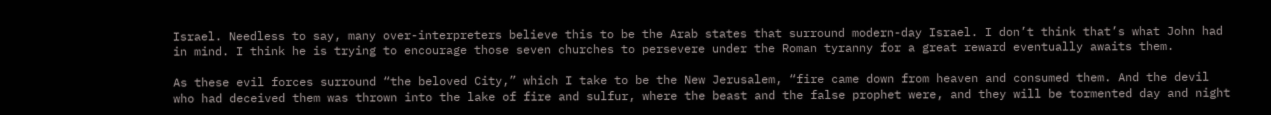Israel. Needless to say, many over-interpreters believe this to be the Arab states that surround modern-day Israel. I don’t think that’s what John had in mind. I think he is trying to encourage those seven churches to persevere under the Roman tyranny for a great reward eventually awaits them.

As these evil forces surround “the beloved City,” which I take to be the New Jerusalem, “fire came down from heaven and consumed them. And the devil who had deceived them was thrown into the lake of fire and sulfur, where the beast and the false prophet were, and they will be tormented day and night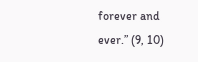forever and ever.” (9, 10)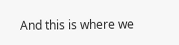And this is where we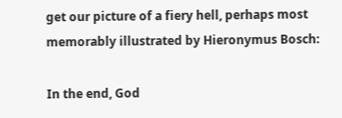get our picture of a fiery hell, perhaps most memorably illustrated by Hieronymus Bosch:

In the end, God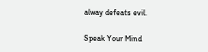alway defeats evil.

Speak Your Mind